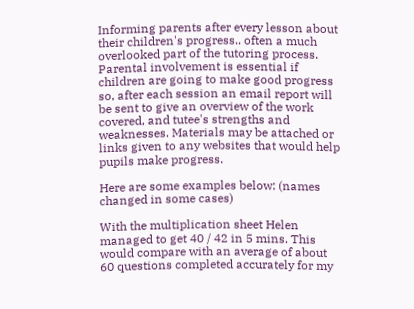Informing parents after every lesson about their children's progress.. often a much overlooked part of the tutoring process. Parental involvement is essential if children are going to make good progress so, after each session an email report will be sent to give an overview of the work covered, and tutee's strengths and weaknesses. Materials may be attached or links given to any websites that would help pupils make progress.

Here are some examples below: (names changed in some cases)

With the multiplication sheet Helen managed to get 40 / 42 in 5 mins. This would compare with an average of about  60 questions completed accurately for my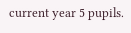current year 5 pupils.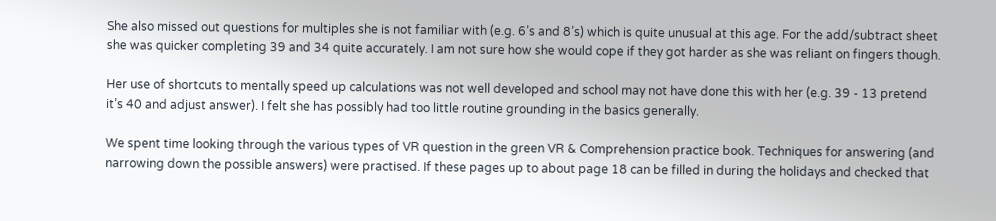She also missed out questions for multiples she is not familiar with (e.g. 6’s and 8’s) which is quite unusual at this age. For the add/subtract sheet she was quicker completing 39 and 34 quite accurately. I am not sure how she would cope if they got harder as she was reliant on fingers though.

Her use of shortcuts to mentally speed up calculations was not well developed and school may not have done this with her (e.g. 39 - 13 pretend it’s 40 and adjust answer). I felt she has possibly had too little routine grounding in the basics generally.

We spent time looking through the various types of VR question in the green VR & Comprehension practice book. Techniques for answering (and narrowing down the possible answers) were practised. If these pages up to about page 18 can be filled in during the holidays and checked that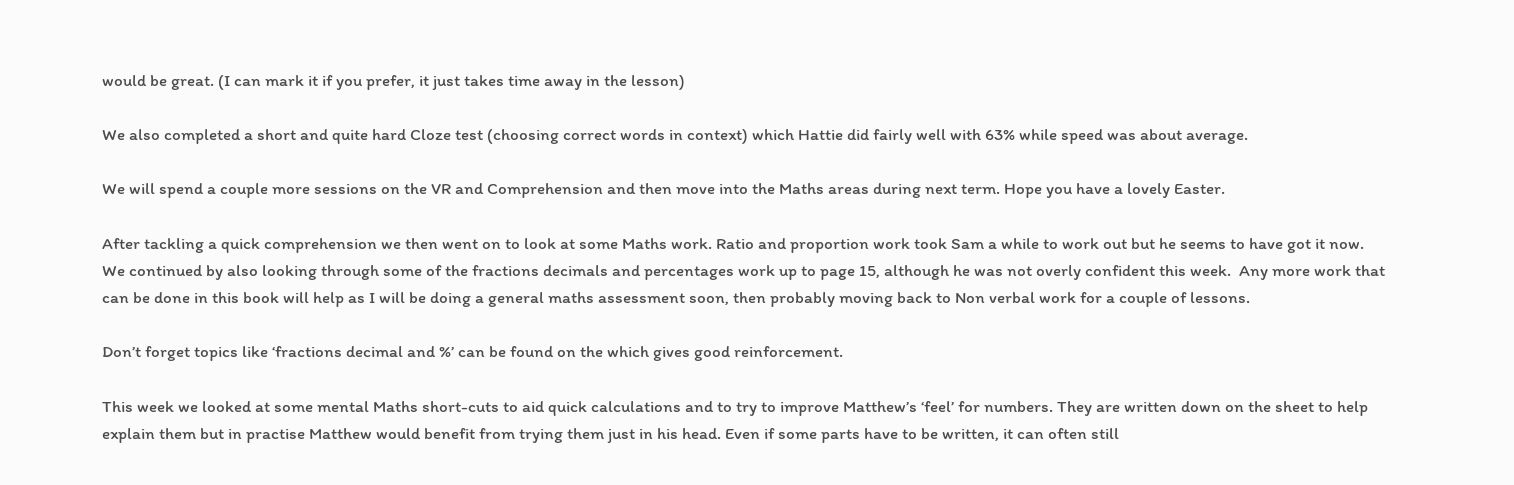would be great. (I can mark it if you prefer, it just takes time away in the lesson)

We also completed a short and quite hard Cloze test (choosing correct words in context) which Hattie did fairly well with 63% while speed was about average.

We will spend a couple more sessions on the VR and Comprehension and then move into the Maths areas during next term. Hope you have a lovely Easter.

After tackling a quick comprehension we then went on to look at some Maths work. Ratio and proportion work took Sam a while to work out but he seems to have got it now. We continued by also looking through some of the fractions decimals and percentages work up to page 15, although he was not overly confident this week.  Any more work that can be done in this book will help as I will be doing a general maths assessment soon, then probably moving back to Non verbal work for a couple of lessons.

Don’t forget topics like ‘fractions decimal and %’ can be found on the which gives good reinforcement.

This week we looked at some mental Maths short-cuts to aid quick calculations and to try to improve Matthew’s ‘feel’ for numbers. They are written down on the sheet to help explain them but in practise Matthew would benefit from trying them just in his head. Even if some parts have to be written, it can often still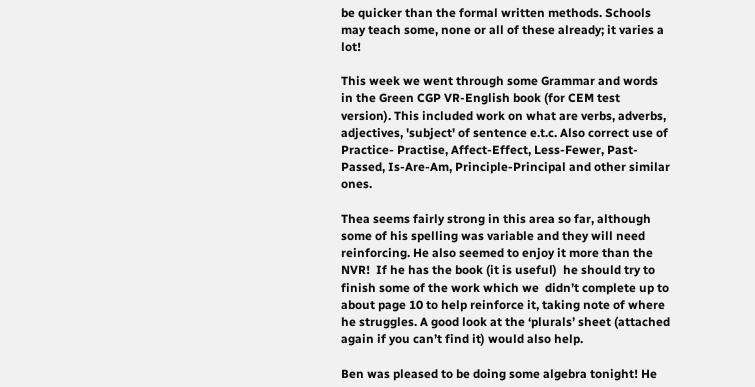be quicker than the formal written methods. Schools may teach some, none or all of these already; it varies a lot!

This week we went through some Grammar and words in the Green CGP VR-English book (for CEM test version). This included work on what are verbs, adverbs, adjectives, 'subject' of sentence e.t.c. Also correct use of Practice- Practise, Affect-Effect, Less-Fewer, Past-Passed, Is-Are-Am, Principle-Principal and other similar ones.

Thea seems fairly strong in this area so far, although some of his spelling was variable and they will need reinforcing. He also seemed to enjoy it more than the NVR!  If he has the book (it is useful)  he should try to finish some of the work which we  didn’t complete up to about page 10 to help reinforce it, taking note of where he struggles. A good look at the ‘plurals’ sheet (attached again if you can’t find it) would also help.

Ben was pleased to be doing some algebra tonight! He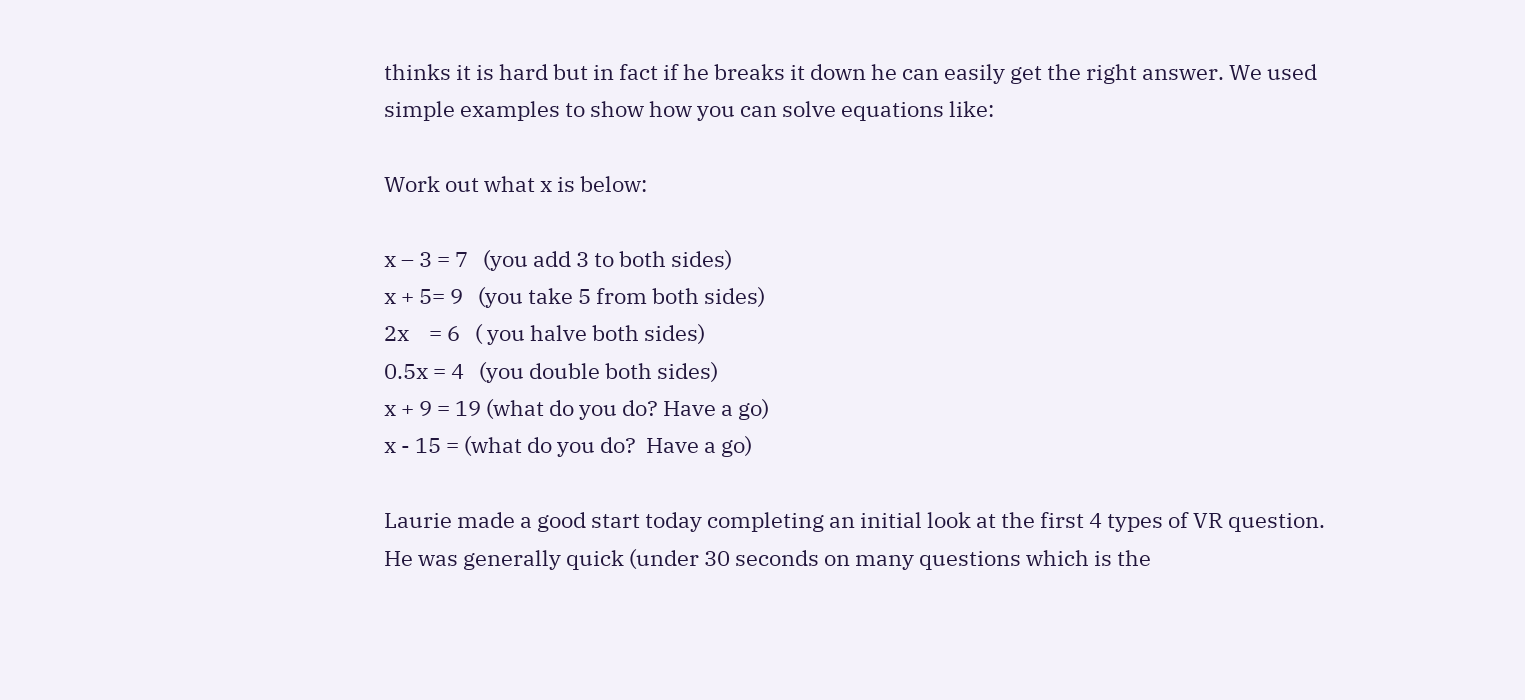thinks it is hard but in fact if he breaks it down he can easily get the right answer. We used simple examples to show how you can solve equations like:

Work out what x is below:

x – 3 = 7   (you add 3 to both sides)
x + 5= 9   (you take 5 from both sides)
2x    = 6   ( you halve both sides)
0.5x = 4   (you double both sides)
x + 9 = 19 (what do you do? Have a go)
x - 15 = (what do you do?  Have a go)

Laurie made a good start today completing an initial look at the first 4 types of VR question. He was generally quick (under 30 seconds on many questions which is the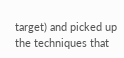target) and picked up the techniques that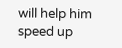will help him speed up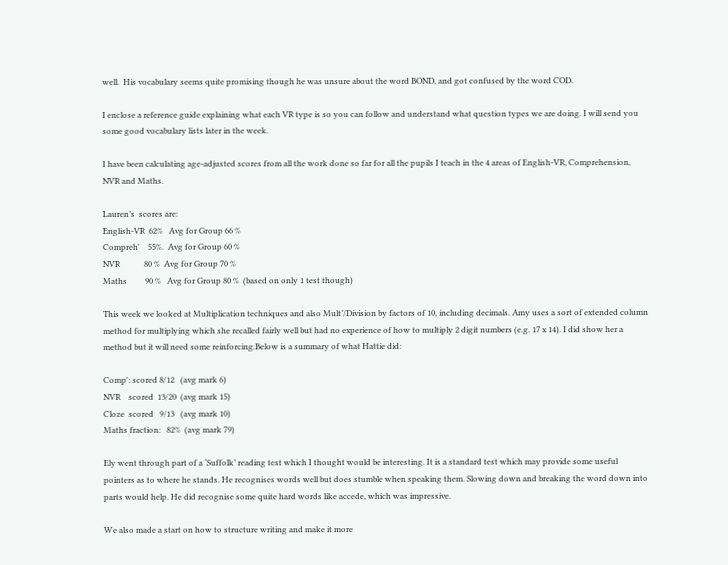well.  His vocabulary seems quite promising though he was unsure about the word BOND, and got confused by the word COD.

I enclose a reference guide explaining what each VR type is so you can follow and understand what question types we are doing. I will send you some good vocabulary lists later in the week.

I have been calculating age-adjusted scores from all the work done so far for all the pupils I teach in the 4 areas of English-VR, Comprehension, NVR and Maths.

Lauren’s  scores are:
English-VR  62%   Avg for Group 66 %
Compreh'    55%.  Avg for Group 60 %
NVR            80 %  Avg for Group 70 %
Maths         90 %   Avg for Group 80 %  (based on only 1 test though)

This week we looked at Multiplication techniques and also Mult’/Division by factors of 10, including decimals. Amy uses a sort of extended column method for multiplying which she recalled fairly well but had no experience of how to multiply 2 digit numbers (e.g. 17 x 14). I did show her a method but it will need some reinforcing.Below is a summary of what Hattie did:

Comp': scored 8/12   (avg mark 6)
NVR    scored  13/20  (avg mark 15)
Cloze  scored   9/13   (avg mark 10)
Maths fraction:   82%  (avg mark 79)

Ely went through part of a ‘Suffolk’ reading test which I thought would be interesting. It is a standard test which may provide some useful pointers as to where he stands. He recognises words well but does stumble when speaking them. Slowing down and breaking the word down into parts would help. He did recognise some quite hard words like accede, which was impressive.

We also made a start on how to structure writing and make it more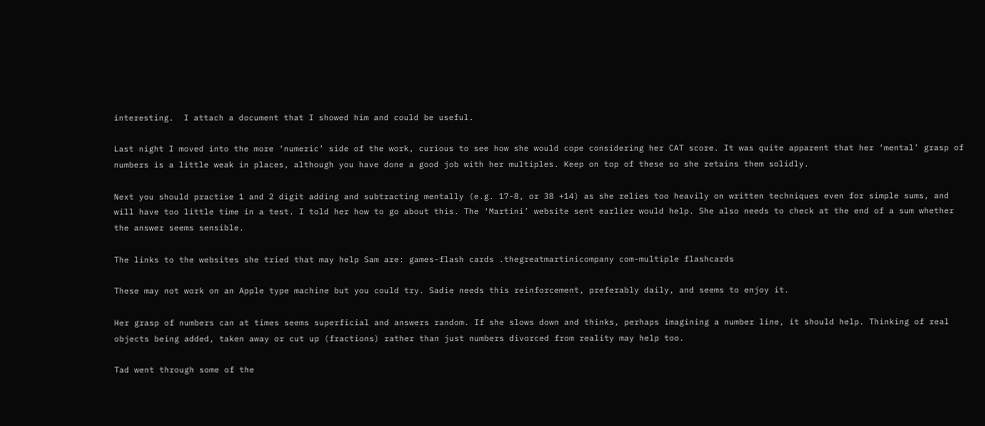interesting.  I attach a document that I showed him and could be useful.

Last night I moved into the more ‘numeric’ side of the work, curious to see how she would cope considering her CAT score. It was quite apparent that her ‘mental’ grasp of numbers is a little weak in places, although you have done a good job with her multiples. Keep on top of these so she retains them solidly.

Next you should practise 1 and 2 digit adding and subtracting mentally (e.g. 17-8, or 38 +14) as she relies too heavily on written techniques even for simple sums, and will have too little time in a test. I told her how to go about this. The ‘Martini’ website sent earlier would help. She also needs to check at the end of a sum whether the answer seems sensible.

The links to the websites she tried that may help Sam are: games-flash cards .thegreatmartinicompany com-multiple flashcards

These may not work on an Apple type machine but you could try. Sadie needs this reinforcement, preferably daily, and seems to enjoy it.

Her grasp of numbers can at times seems superficial and answers random. If she slows down and thinks, perhaps imagining a number line, it should help. Thinking of real objects being added, taken away or cut up (fractions) rather than just numbers divorced from reality may help too.

Tad went through some of the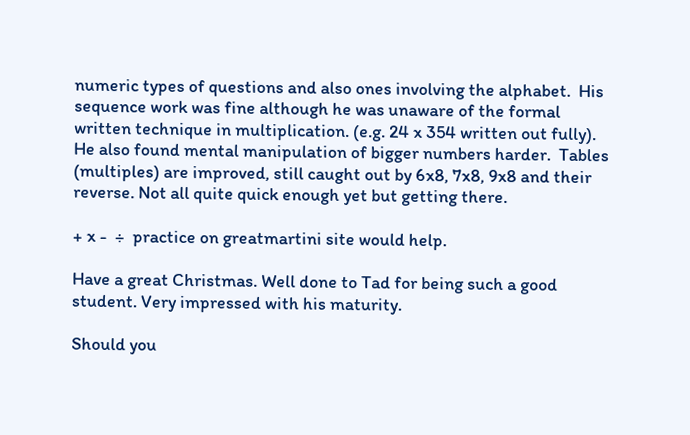numeric types of questions and also ones involving the alphabet.  His sequence work was fine although he was unaware of the formal written technique in multiplication. (e.g. 24 x 354 written out fully). He also found mental manipulation of bigger numbers harder.  Tables (multiples) are improved, still caught out by 6x8, 7x8, 9x8 and their reverse. Not all quite quick enough yet but getting there.

+ x -  ÷  practice on greatmartini site would help.

Have a great Christmas. Well done to Tad for being such a good student. Very impressed with his maturity.

Should you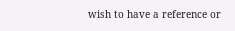wish to have a reference or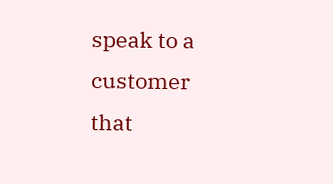speak to a customer that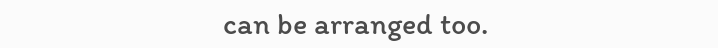can be arranged too.